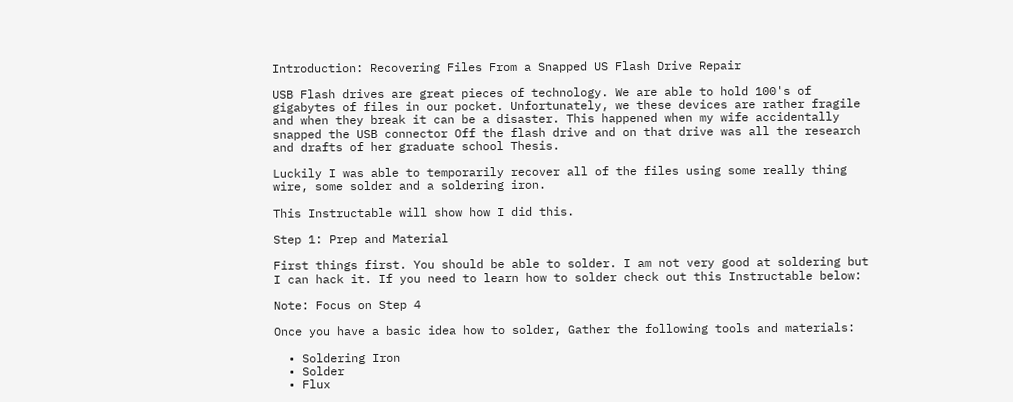Introduction: Recovering Files From a Snapped US Flash Drive Repair

USB Flash drives are great pieces of technology. We are able to hold 100's of gigabytes of files in our pocket. Unfortunately, we these devices are rather fragile and when they break it can be a disaster. This happened when my wife accidentally snapped the USB connector Off the flash drive and on that drive was all the research and drafts of her graduate school Thesis.

Luckily I was able to temporarily recover all of the files using some really thing wire, some solder and a soldering iron.

This Instructable will show how I did this.

Step 1: Prep and Material

First things first. You should be able to solder. I am not very good at soldering but I can hack it. If you need to learn how to solder check out this Instructable below:

Note: Focus on Step 4

Once you have a basic idea how to solder, Gather the following tools and materials:

  • Soldering Iron
  • Solder
  • Flux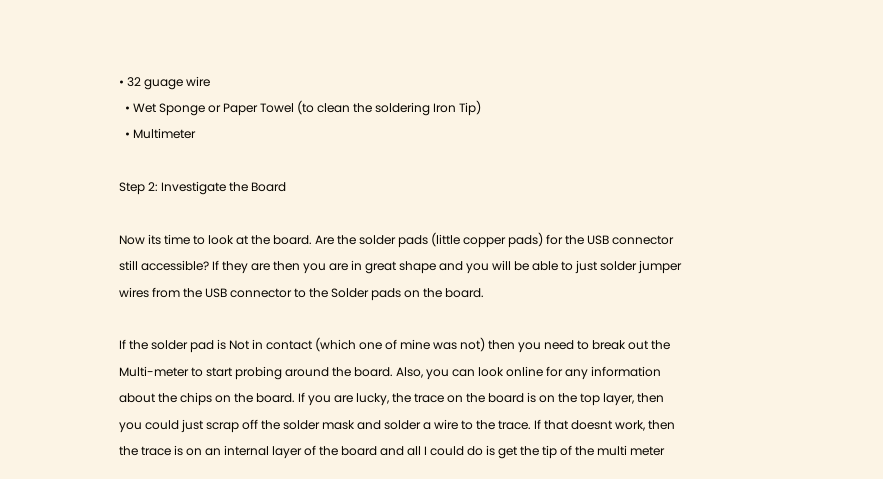• 32 guage wire
  • Wet Sponge or Paper Towel (to clean the soldering Iron Tip)
  • Multimeter

Step 2: Investigate the Board

Now its time to look at the board. Are the solder pads (little copper pads) for the USB connector still accessible? If they are then you are in great shape and you will be able to just solder jumper wires from the USB connector to the Solder pads on the board.

If the solder pad is Not in contact (which one of mine was not) then you need to break out the Multi-meter to start probing around the board. Also, you can look online for any information about the chips on the board. If you are lucky, the trace on the board is on the top layer, then you could just scrap off the solder mask and solder a wire to the trace. If that doesnt work, then the trace is on an internal layer of the board and all I could do is get the tip of the multi meter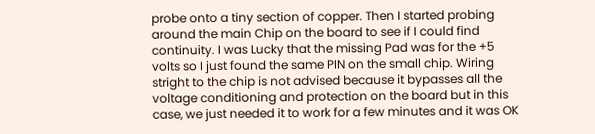probe onto a tiny section of copper. Then I started probing around the main Chip on the board to see if I could find continuity. I was Lucky that the missing Pad was for the +5 volts so I just found the same PIN on the small chip. Wiring stright to the chip is not advised because it bypasses all the voltage conditioning and protection on the board but in this case, we just needed it to work for a few minutes and it was OK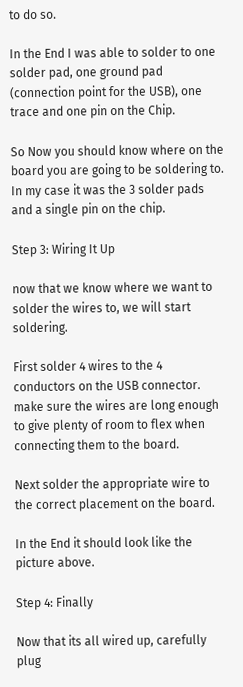to do so.

In the End I was able to solder to one solder pad, one ground pad (connection point for the USB), one trace and one pin on the Chip.

So Now you should know where on the board you are going to be soldering to. In my case it was the 3 solder pads and a single pin on the chip.

Step 3: Wiring It Up

now that we know where we want to solder the wires to, we will start soldering.

First solder 4 wires to the 4 conductors on the USB connector. make sure the wires are long enough to give plenty of room to flex when connecting them to the board.

Next solder the appropriate wire to the correct placement on the board.

In the End it should look like the picture above.

Step 4: Finally

Now that its all wired up, carefully plug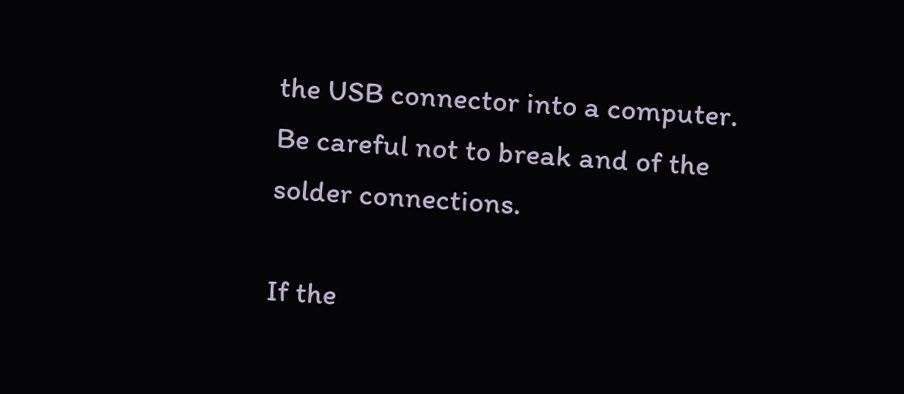the USB connector into a computer. Be careful not to break and of the solder connections.

If the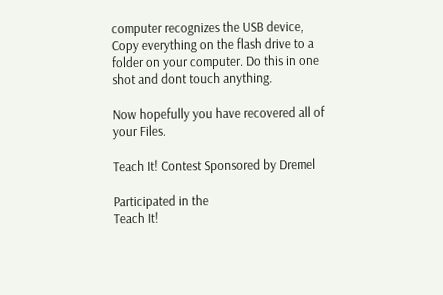computer recognizes the USB device, Copy everything on the flash drive to a folder on your computer. Do this in one shot and dont touch anything.

Now hopefully you have recovered all of your Files.

Teach It! Contest Sponsored by Dremel

Participated in the
Teach It!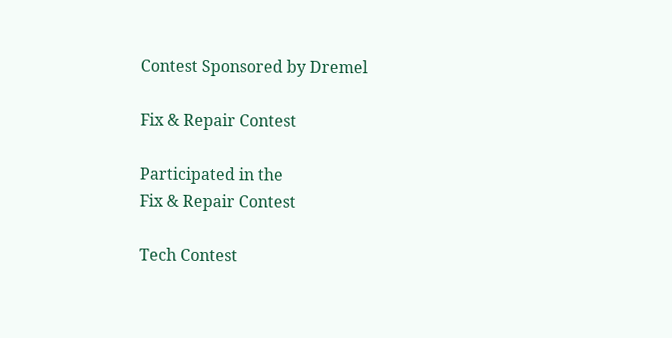Contest Sponsored by Dremel

Fix & Repair Contest

Participated in the
Fix & Repair Contest

Tech Contest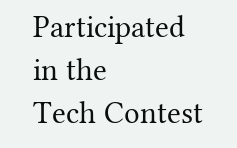Participated in the
Tech Contest